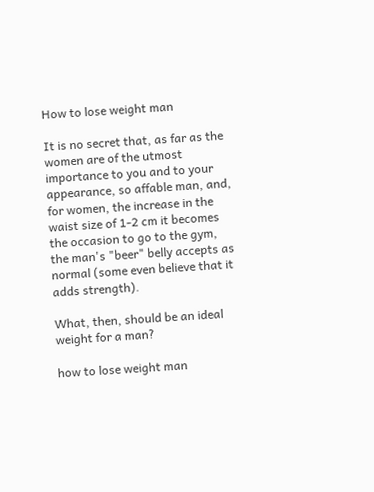How to lose weight man

It is no secret that, as far as the women are of the utmost importance to you and to your appearance, so affable man, and, for women, the increase in the waist size of 1-2 cm it becomes the occasion to go to the gym, the man's "beer" belly accepts as normal (some even believe that it adds strength).

What, then, should be an ideal weight for a man?

how to lose weight man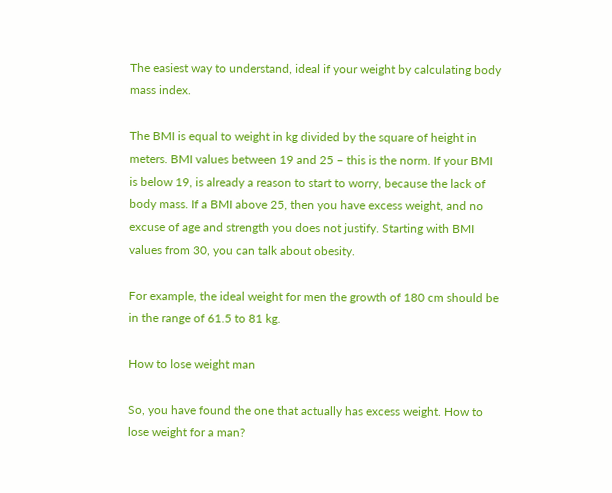The easiest way to understand, ideal if your weight by calculating body mass index.

The BMI is equal to weight in kg divided by the square of height in meters. BMI values between 19 and 25 – this is the norm. If your BMI is below 19, is already a reason to start to worry, because the lack of body mass. If a BMI above 25, then you have excess weight, and no excuse of age and strength you does not justify. Starting with BMI values from 30, you can talk about obesity.

For example, the ideal weight for men the growth of 180 cm should be in the range of 61.5 to 81 kg.

How to lose weight man

So, you have found the one that actually has excess weight. How to lose weight for a man?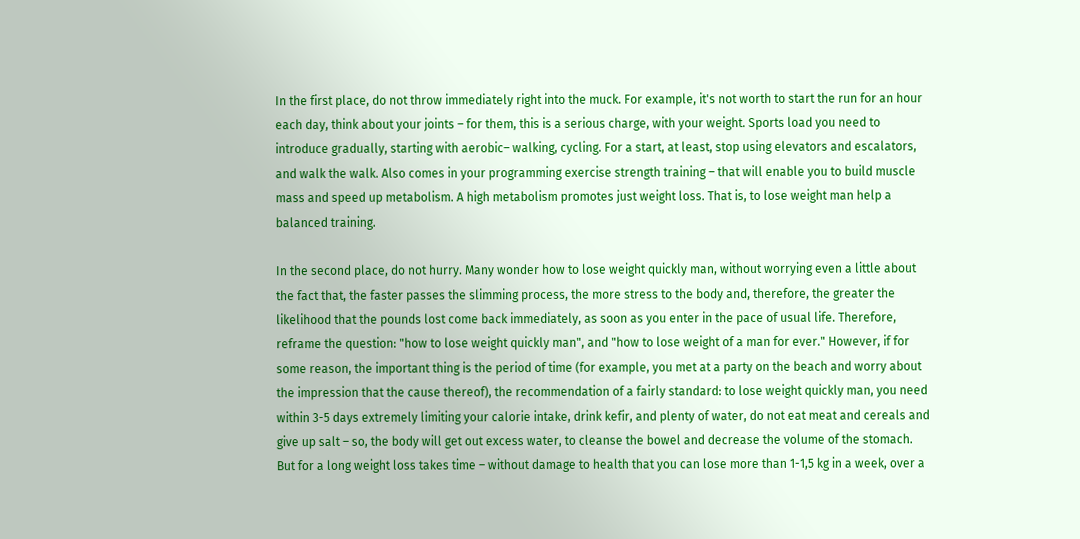In the first place, do not throw immediately right into the muck. For example, it's not worth to start the run for an hour each day, think about your joints – for them, this is a serious charge, with your weight. Sports load you need to introduce gradually, starting with aerobic– walking, cycling. For a start, at least, stop using elevators and escalators, and walk the walk. Also comes in your programming exercise strength training – that will enable you to build muscle mass and speed up metabolism. A high metabolism promotes just weight loss. That is, to lose weight man help a balanced training.

In the second place, do not hurry. Many wonder how to lose weight quickly man, without worrying even a little about the fact that, the faster passes the slimming process, the more stress to the body and, therefore, the greater the likelihood that the pounds lost come back immediately, as soon as you enter in the pace of usual life. Therefore, reframe the question: "how to lose weight quickly man", and "how to lose weight of a man for ever." However, if for some reason, the important thing is the period of time (for example, you met at a party on the beach and worry about the impression that the cause thereof), the recommendation of a fairly standard: to lose weight quickly man, you need within 3-5 days extremely limiting your calorie intake, drink kefir, and plenty of water, do not eat meat and cereals and give up salt – so, the body will get out excess water, to cleanse the bowel and decrease the volume of the stomach. But for a long weight loss takes time – without damage to health that you can lose more than 1-1,5 kg in a week, over a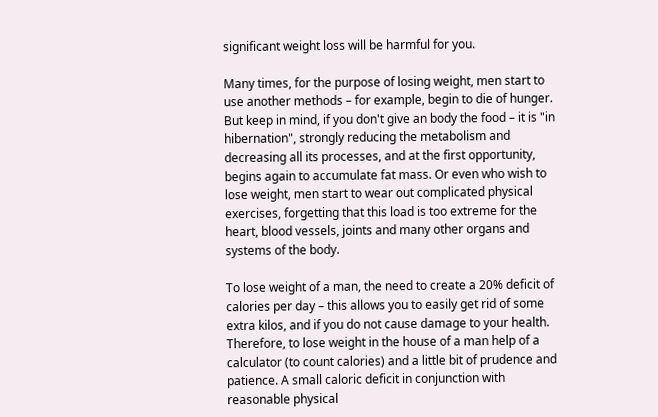significant weight loss will be harmful for you.

Many times, for the purpose of losing weight, men start to use another methods – for example, begin to die of hunger. But keep in mind, if you don't give an body the food – it is "in hibernation", strongly reducing the metabolism and decreasing all its processes, and at the first opportunity, begins again to accumulate fat mass. Or even who wish to lose weight, men start to wear out complicated physical exercises, forgetting that this load is too extreme for the heart, blood vessels, joints and many other organs and systems of the body.

To lose weight of a man, the need to create a 20% deficit of calories per day – this allows you to easily get rid of some extra kilos, and if you do not cause damage to your health. Therefore, to lose weight in the house of a man help of a calculator (to count calories) and a little bit of prudence and patience. A small caloric deficit in conjunction with reasonable physical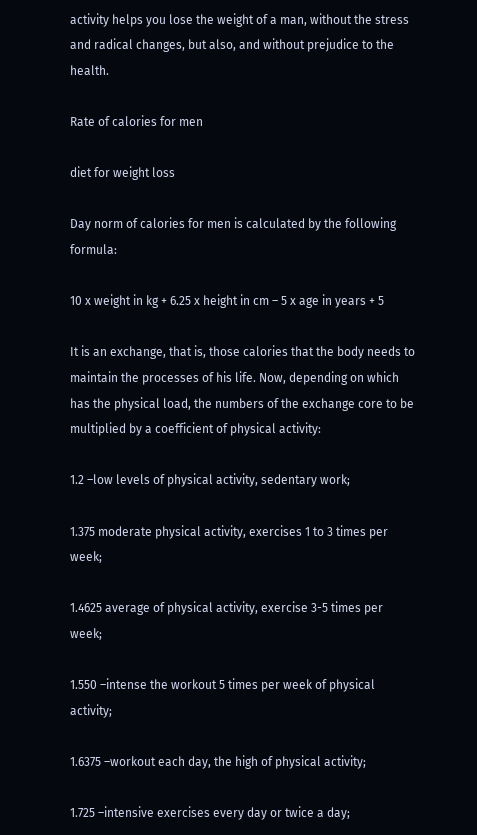activity helps you lose the weight of a man, without the stress and radical changes, but also, and without prejudice to the health.

Rate of calories for men

diet for weight loss

Day norm of calories for men is calculated by the following formula:

10 x weight in kg + 6.25 x height in cm – 5 x age in years + 5

It is an exchange, that is, those calories that the body needs to maintain the processes of his life. Now, depending on which has the physical load, the numbers of the exchange core to be multiplied by a coefficient of physical activity:

1.2 –low levels of physical activity, sedentary work;

1.375 moderate physical activity, exercises 1 to 3 times per week;

1.4625 average of physical activity, exercise 3-5 times per week;

1.550 –intense the workout 5 times per week of physical activity;

1.6375 –workout each day, the high of physical activity;

1.725 –intensive exercises every day or twice a day;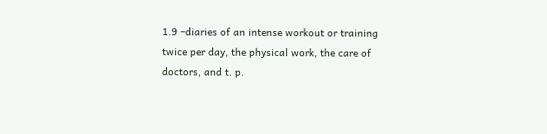1.9 –diaries of an intense workout or training twice per day, the physical work, the care of doctors, and t. p.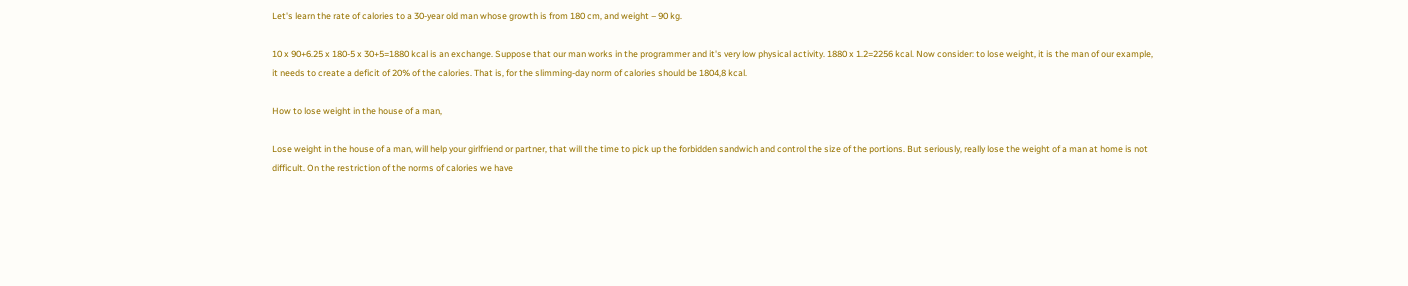Let's learn the rate of calories to a 30-year old man whose growth is from 180 cm, and weight – 90 kg.

10 x 90+6.25 x 180-5 x 30+5=1880 kcal is an exchange. Suppose that our man works in the programmer and it's very low physical activity. 1880 x 1.2=2256 kcal. Now consider: to lose weight, it is the man of our example, it needs to create a deficit of 20% of the calories. That is, for the slimming-day norm of calories should be 1804,8 kcal.

How to lose weight in the house of a man,

Lose weight in the house of a man, will help your girlfriend or partner, that will the time to pick up the forbidden sandwich and control the size of the portions. But seriously, really lose the weight of a man at home is not difficult. On the restriction of the norms of calories we have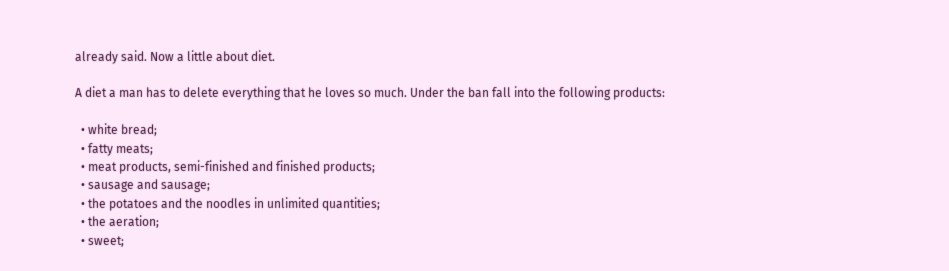already said. Now a little about diet.

A diet a man has to delete everything that he loves so much. Under the ban fall into the following products:

  • white bread;
  • fatty meats;
  • meat products, semi-finished and finished products;
  • sausage and sausage;
  • the potatoes and the noodles in unlimited quantities;
  • the aeration;
  • sweet;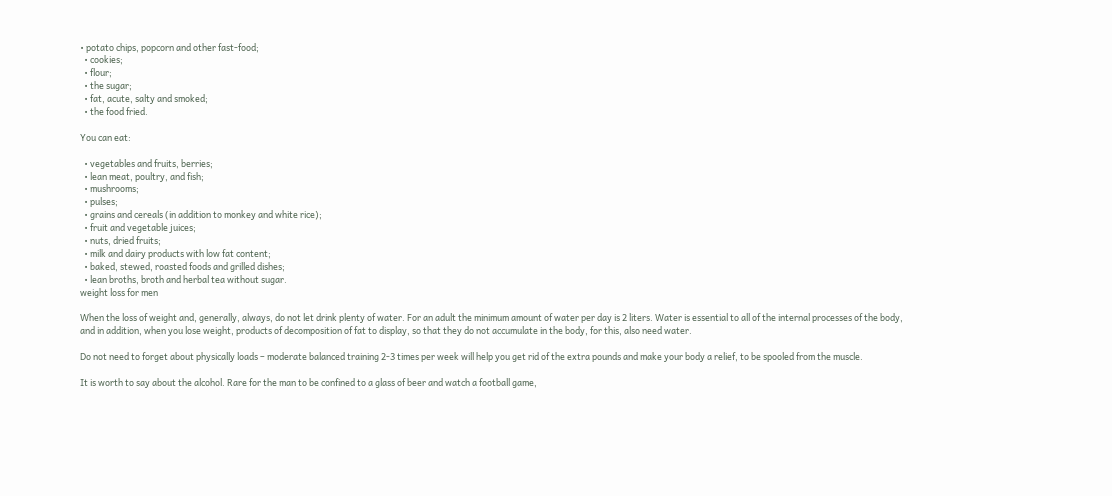• potato chips, popcorn and other fast-food;
  • cookies;
  • flour;
  • the sugar;
  • fat, acute, salty and smoked;
  • the food fried.

You can eat:

  • vegetables and fruits, berries;
  • lean meat, poultry, and fish;
  • mushrooms;
  • pulses;
  • grains and cereals (in addition to monkey and white rice);
  • fruit and vegetable juices;
  • nuts, dried fruits;
  • milk and dairy products with low fat content;
  • baked, stewed, roasted foods and grilled dishes;
  • lean broths, broth and herbal tea without sugar.
weight loss for men

When the loss of weight and, generally, always, do not let drink plenty of water. For an adult the minimum amount of water per day is 2 liters. Water is essential to all of the internal processes of the body, and in addition, when you lose weight, products of decomposition of fat to display, so that they do not accumulate in the body, for this, also need water.

Do not need to forget about physically loads – moderate balanced training 2-3 times per week will help you get rid of the extra pounds and make your body a relief, to be spooled from the muscle.

It is worth to say about the alcohol. Rare for the man to be confined to a glass of beer and watch a football game,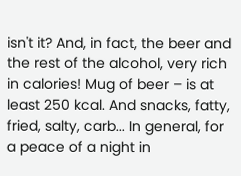isn't it? And, in fact, the beer and the rest of the alcohol, very rich in calories! Mug of beer – is at least 250 kcal. And snacks, fatty, fried, salty, carb... In general, for a peace of a night in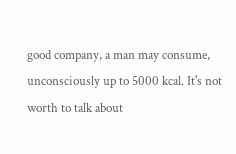good company, a man may consume, unconsciously up to 5000 kcal. It's not worth to talk about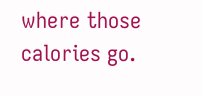where those calories go.